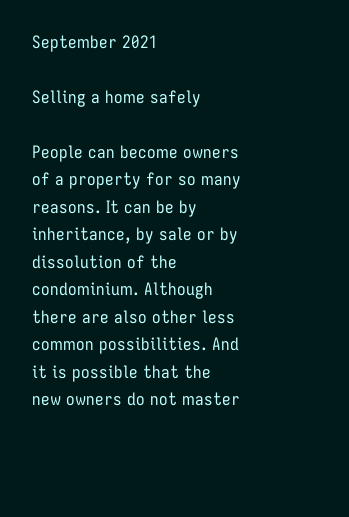September 2021

Selling a home safely

People can become owners of a property for so many reasons. It can be by inheritance, by sale or by dissolution of the condominium. Although there are also other less common possibilities. And it is possible that the new owners do not master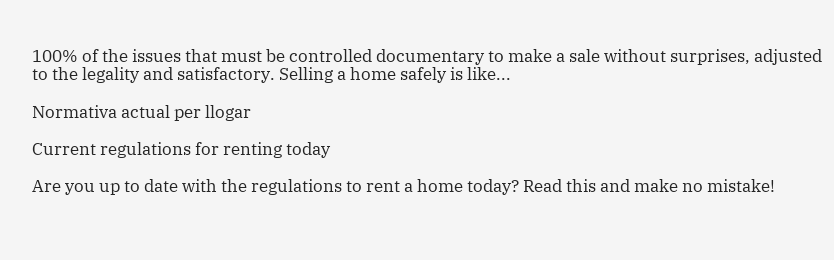100% of the issues that must be controlled documentary to make a sale without surprises, adjusted to the legality and satisfactory. Selling a home safely is like...

Normativa actual per llogar

Current regulations for renting today

Are you up to date with the regulations to rent a home today? Read this and make no mistake!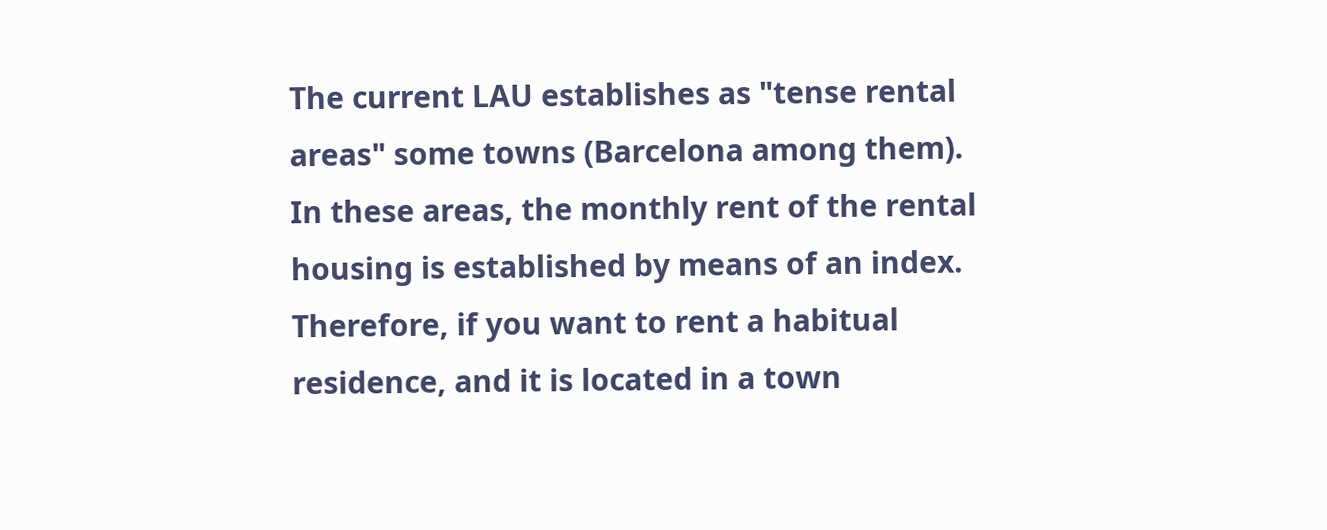The current LAU establishes as "tense rental areas" some towns (Barcelona among them). In these areas, the monthly rent of the rental housing is established by means of an index. Therefore, if you want to rent a habitual residence, and it is located in a town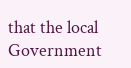that the local Government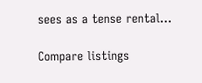sees as a tense rental...

Compare listings